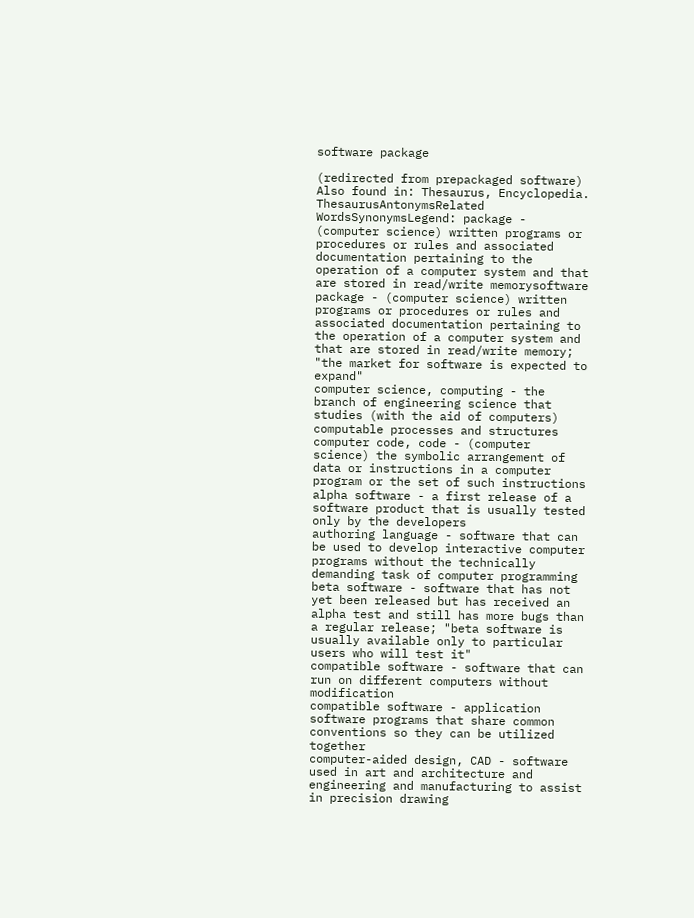software package

(redirected from prepackaged software)
Also found in: Thesaurus, Encyclopedia.
ThesaurusAntonymsRelated WordsSynonymsLegend: package - (computer science) written programs or procedures or rules and associated documentation pertaining to the operation of a computer system and that are stored in read/write memorysoftware package - (computer science) written programs or procedures or rules and associated documentation pertaining to the operation of a computer system and that are stored in read/write memory; "the market for software is expected to expand"
computer science, computing - the branch of engineering science that studies (with the aid of computers) computable processes and structures
computer code, code - (computer science) the symbolic arrangement of data or instructions in a computer program or the set of such instructions
alpha software - a first release of a software product that is usually tested only by the developers
authoring language - software that can be used to develop interactive computer programs without the technically demanding task of computer programming
beta software - software that has not yet been released but has received an alpha test and still has more bugs than a regular release; "beta software is usually available only to particular users who will test it"
compatible software - software that can run on different computers without modification
compatible software - application software programs that share common conventions so they can be utilized together
computer-aided design, CAD - software used in art and architecture and engineering and manufacturing to assist in precision drawing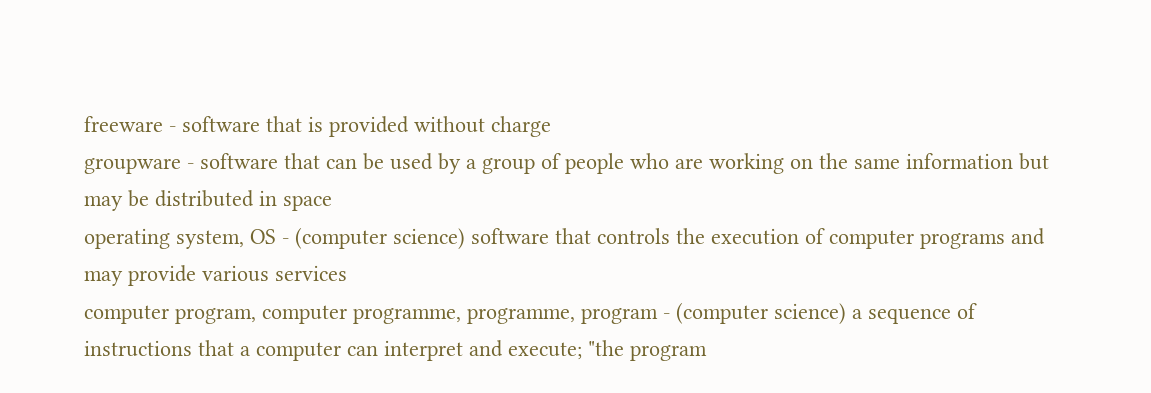freeware - software that is provided without charge
groupware - software that can be used by a group of people who are working on the same information but may be distributed in space
operating system, OS - (computer science) software that controls the execution of computer programs and may provide various services
computer program, computer programme, programme, program - (computer science) a sequence of instructions that a computer can interpret and execute; "the program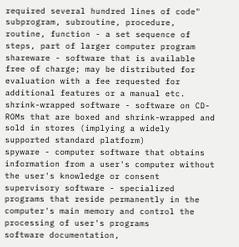required several hundred lines of code"
subprogram, subroutine, procedure, routine, function - a set sequence of steps, part of larger computer program
shareware - software that is available free of charge; may be distributed for evaluation with a fee requested for additional features or a manual etc.
shrink-wrapped software - software on CD-ROMs that are boxed and shrink-wrapped and sold in stores (implying a widely supported standard platform)
spyware - computer software that obtains information from a user's computer without the user's knowledge or consent
supervisory software - specialized programs that reside permanently in the computer's main memory and control the processing of user's programs
software documentation,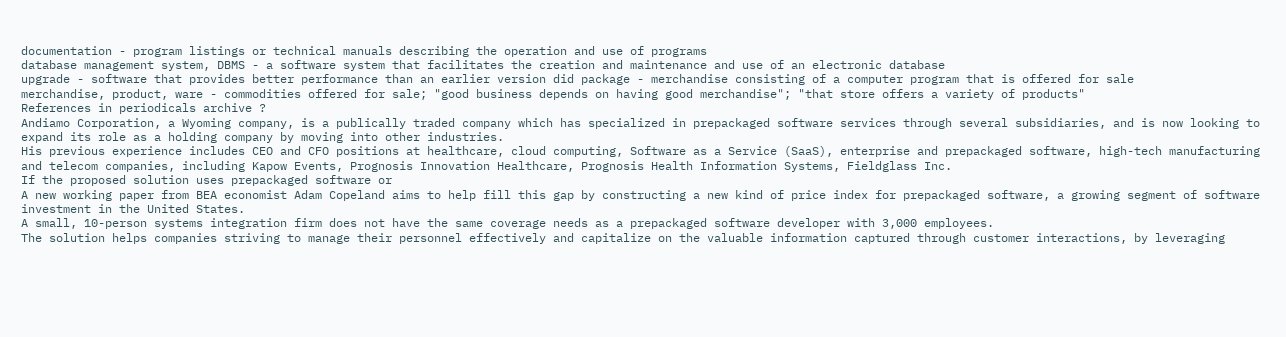documentation - program listings or technical manuals describing the operation and use of programs
database management system, DBMS - a software system that facilitates the creation and maintenance and use of an electronic database
upgrade - software that provides better performance than an earlier version did package - merchandise consisting of a computer program that is offered for sale
merchandise, product, ware - commodities offered for sale; "good business depends on having good merchandise"; "that store offers a variety of products"
References in periodicals archive ?
Andiamo Corporation, a Wyoming company, is a publically traded company which has specialized in prepackaged software services through several subsidiaries, and is now looking to expand its role as a holding company by moving into other industries.
His previous experience includes CEO and CFO positions at healthcare, cloud computing, Software as a Service (SaaS), enterprise and prepackaged software, high-tech manufacturing and telecom companies, including Kapow Events, Prognosis Innovation Healthcare, Prognosis Health Information Systems, Fieldglass Inc.
If the proposed solution uses prepackaged software or
A new working paper from BEA economist Adam Copeland aims to help fill this gap by constructing a new kind of price index for prepackaged software, a growing segment of software investment in the United States.
A small, 10-person systems integration firm does not have the same coverage needs as a prepackaged software developer with 3,000 employees.
The solution helps companies striving to manage their personnel effectively and capitalize on the valuable information captured through customer interactions, by leveraging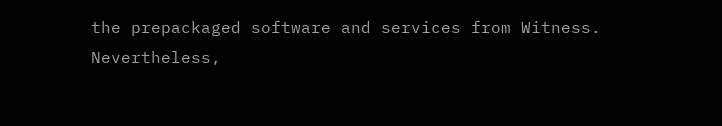the prepackaged software and services from Witness.
Nevertheless,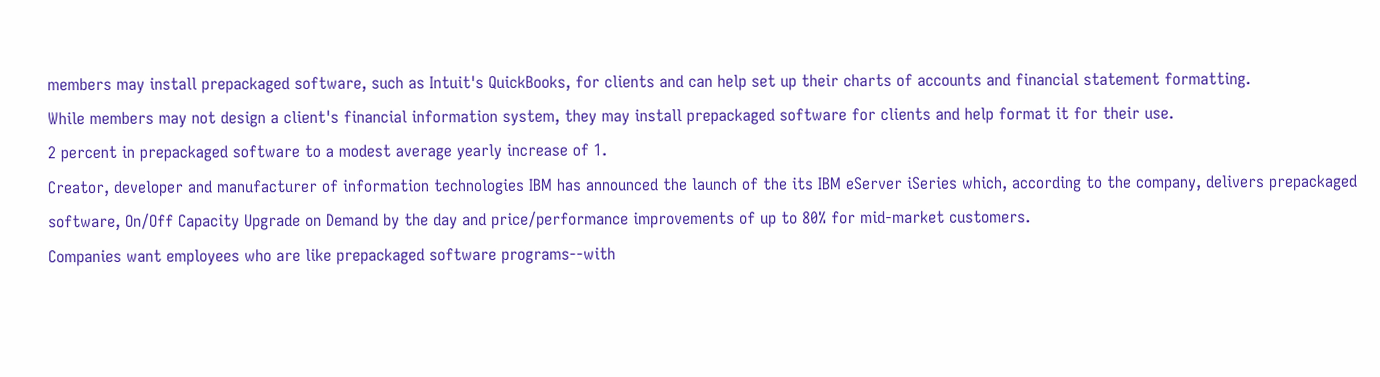members may install prepackaged software, such as Intuit's QuickBooks, for clients and can help set up their charts of accounts and financial statement formatting.
While members may not design a client's financial information system, they may install prepackaged software for clients and help format it for their use.
2 percent in prepackaged software to a modest average yearly increase of 1.
Creator, developer and manufacturer of information technologies IBM has announced the launch of the its IBM eServer iSeries which, according to the company, delivers prepackaged software, On/Off Capacity Upgrade on Demand by the day and price/performance improvements of up to 80% for mid-market customers.
Companies want employees who are like prepackaged software programs--with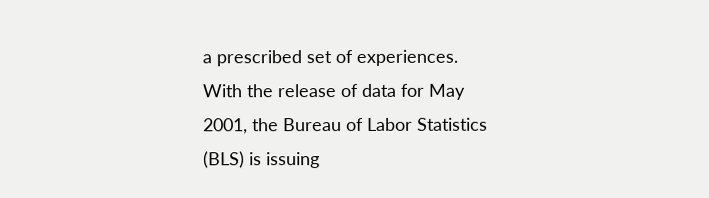a prescribed set of experiences.
With the release of data for May 2001, the Bureau of Labor Statistics (BLS) is issuing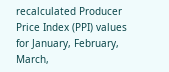recalculated Producer Price Index (PPI) values for January, February, March,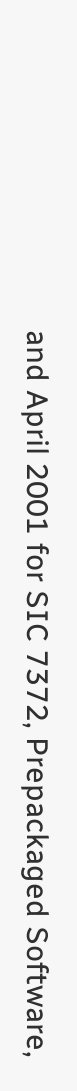and April 2001 for SIC 7372, Prepackaged Software,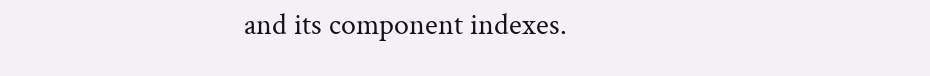and its component indexes.